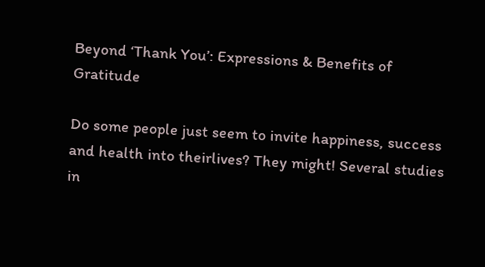Beyond ‘Thank You’: Expressions & Benefits of Gratitude

Do some people just seem to invite happiness, success and health into theirlives? They might! Several studies in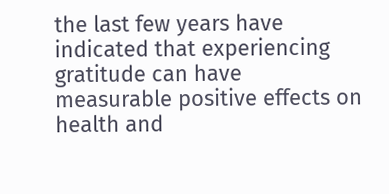the last few years have indicated that experiencing gratitude can have measurable positive effects on health and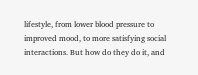lifestyle, from lower blood pressure to improved mood, to more satisfying social interactions. But how do they do it, and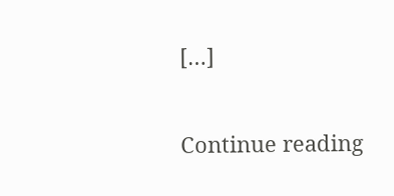[…]

Continue reading